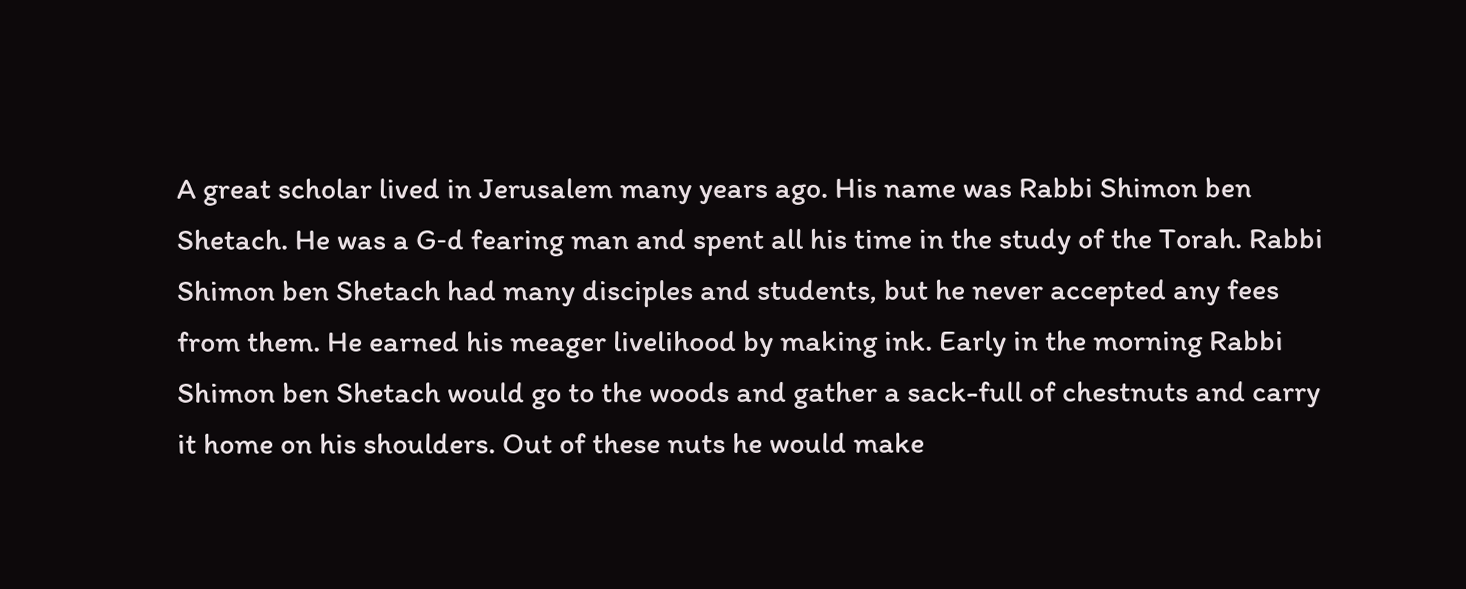A great scholar lived in Jerusalem many years ago. His name was Rabbi Shimon ben Shetach. He was a G‑d fearing man and spent all his time in the study of the Torah. Rabbi Shimon ben Shetach had many disciples and students, but he never accepted any fees from them. He earned his meager livelihood by making ink. Early in the morning Rabbi Shimon ben Shetach would go to the woods and gather a sack-full of chestnuts and carry it home on his shoulders. Out of these nuts he would make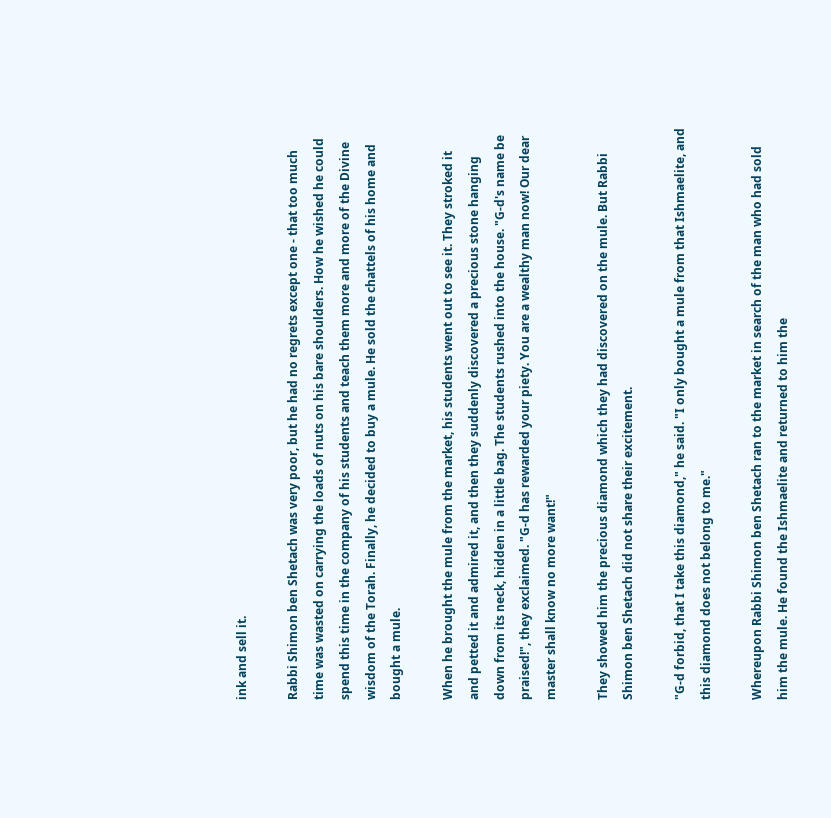ink and sell it.

Rabbi Shimon ben Shetach was very poor, but he had no regrets except one - that too much time was wasted on carrying the loads of nuts on his bare shoulders. How he wished he could spend this time in the company of his students and teach them more and more of the Divine wisdom of the Torah. Finally, he decided to buy a mule. He sold the chattels of his home and bought a mule.

When he brought the mule from the market, his students went out to see it. They stroked it and petted it and admired it, and then they suddenly discovered a precious stone hanging down from its neck, hidden in a little bag. The students rushed into the house. "G‑d's name be praised!", they exclaimed. "G‑d has rewarded your piety. You are a wealthy man now! Our dear master shall know no more want!"

They showed him the precious diamond which they had discovered on the mule. But Rabbi Shimon ben Shetach did not share their excitement.

"G‑d forbid, that I take this diamond," he said. "I only bought a mule from that Ishmaelite, and this diamond does not belong to me."

Whereupon Rabbi Shimon ben Shetach ran to the market in search of the man who had sold him the mule. He found the Ishmaelite and returned to him the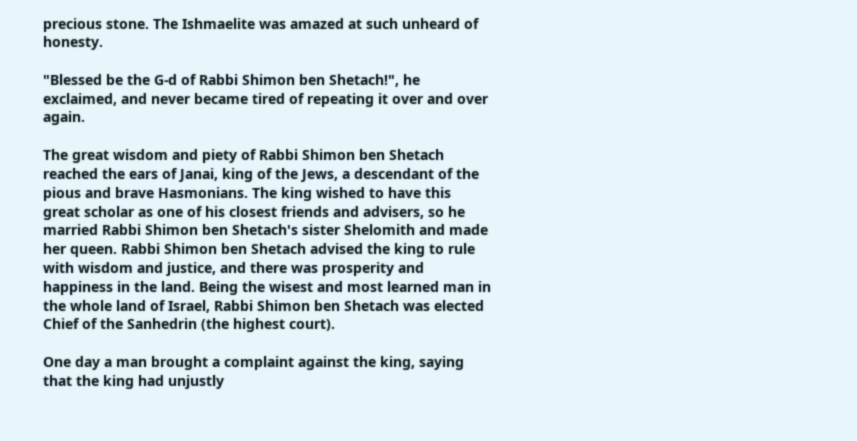precious stone. The Ishmaelite was amazed at such unheard of honesty.

"Blessed be the G‑d of Rabbi Shimon ben Shetach!", he exclaimed, and never became tired of repeating it over and over again.

The great wisdom and piety of Rabbi Shimon ben Shetach reached the ears of Janai, king of the Jews, a descendant of the pious and brave Hasmonians. The king wished to have this great scholar as one of his closest friends and advisers, so he married Rabbi Shimon ben Shetach's sister Shelomith and made her queen. Rabbi Shimon ben Shetach advised the king to rule with wisdom and justice, and there was prosperity and happiness in the land. Being the wisest and most learned man in the whole land of Israel, Rabbi Shimon ben Shetach was elected Chief of the Sanhedrin (the highest court).

One day a man brought a complaint against the king, saying that the king had unjustly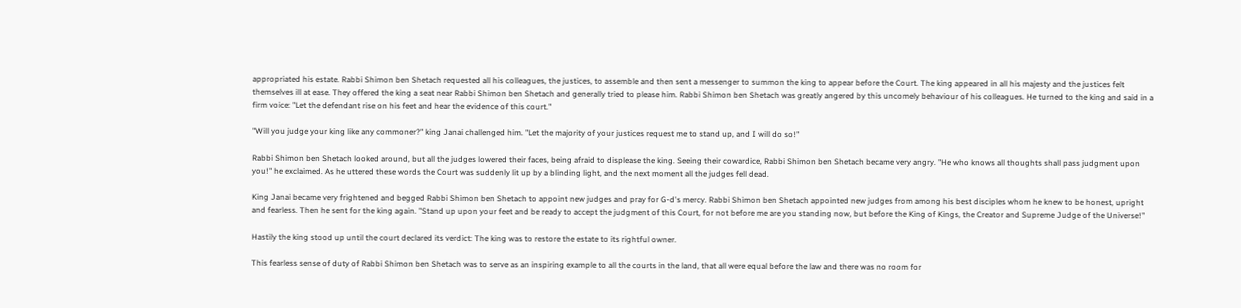appropriated his estate. Rabbi Shimon ben Shetach requested all his colleagues, the justices, to assemble and then sent a messenger to summon the king to appear before the Court. The king appeared in all his majesty and the justices felt themselves ill at ease. They offered the king a seat near Rabbi Shimon ben Shetach and generally tried to please him. Rabbi Shimon ben Shetach was greatly angered by this uncomely behaviour of his colleagues. He turned to the king and said in a firm voice: "Let the defendant rise on his feet and hear the evidence of this court."

"Will you judge your king like any commoner?" king Janai challenged him. "Let the majority of your justices request me to stand up, and I will do so!"

Rabbi Shimon ben Shetach looked around, but all the judges lowered their faces, being afraid to displease the king. Seeing their cowardice, Rabbi Shimon ben Shetach became very angry. "He who knows all thoughts shall pass judgment upon you!" he exclaimed. As he uttered these words the Court was suddenly lit up by a blinding light, and the next moment all the judges fell dead.

King Janai became very frightened and begged Rabbi Shimon ben Shetach to appoint new judges and pray for G‑d's mercy. Rabbi Shimon ben Shetach appointed new judges from among his best disciples whom he knew to be honest, upright and fearless. Then he sent for the king again. "Stand up upon your feet and be ready to accept the judgment of this Court, for not before me are you standing now, but before the King of Kings, the Creator and Supreme Judge of the Universe!"

Hastily the king stood up until the court declared its verdict: The king was to restore the estate to its rightful owner.

This fearless sense of duty of Rabbi Shimon ben Shetach was to serve as an inspiring example to all the courts in the land, that all were equal before the law and there was no room for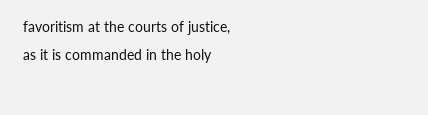favoritism at the courts of justice, as it is commanded in the holy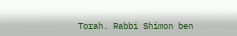Torah. Rabbi Shimon ben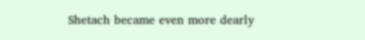Shetach became even more dearly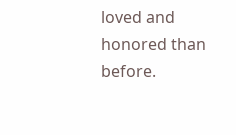loved and honored than before.